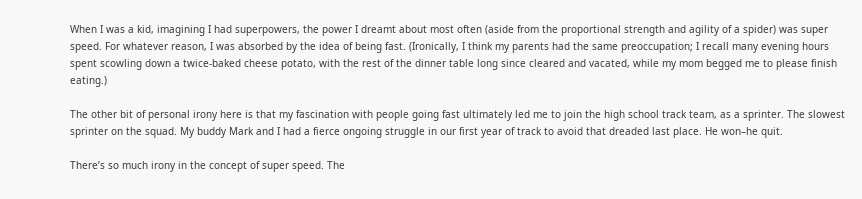When I was a kid, imagining I had superpowers, the power I dreamt about most often (aside from the proportional strength and agility of a spider) was super speed. For whatever reason, I was absorbed by the idea of being fast. (Ironically, I think my parents had the same preoccupation; I recall many evening hours spent scowling down a twice-baked cheese potato, with the rest of the dinner table long since cleared and vacated, while my mom begged me to please finish eating.)

The other bit of personal irony here is that my fascination with people going fast ultimately led me to join the high school track team, as a sprinter. The slowest sprinter on the squad. My buddy Mark and I had a fierce ongoing struggle in our first year of track to avoid that dreaded last place. He won–he quit.

There’s so much irony in the concept of super speed. The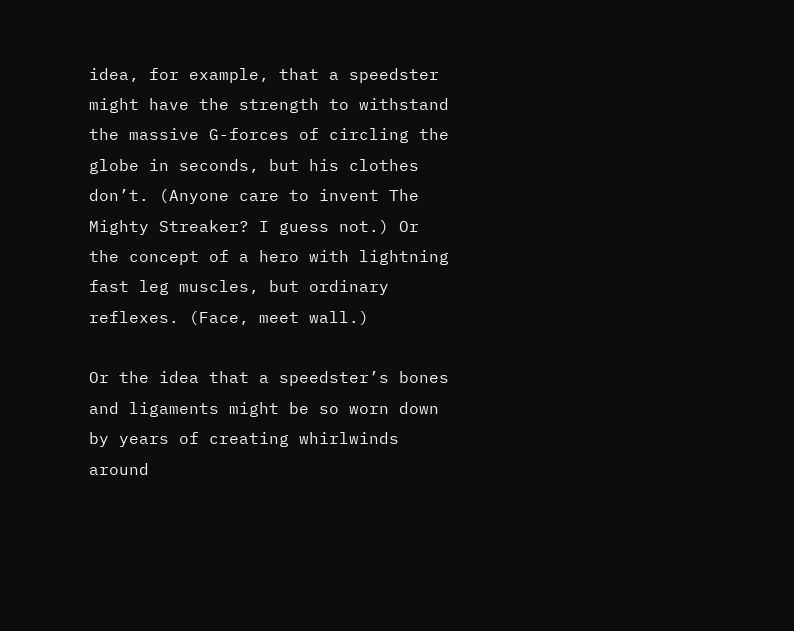idea, for example, that a speedster might have the strength to withstand the massive G-forces of circling the globe in seconds, but his clothes don’t. (Anyone care to invent The Mighty Streaker? I guess not.) Or the concept of a hero with lightning fast leg muscles, but ordinary reflexes. (Face, meet wall.)

Or the idea that a speedster’s bones and ligaments might be so worn down by years of creating whirlwinds around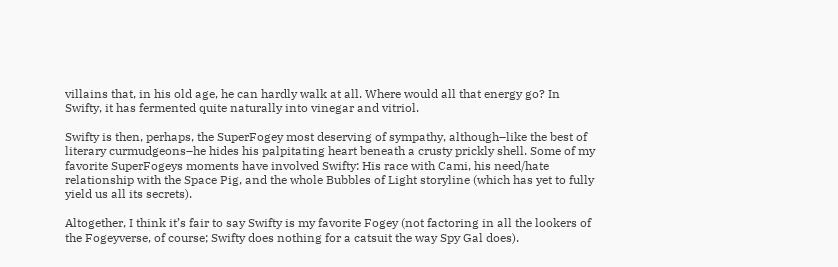villains that, in his old age, he can hardly walk at all. Where would all that energy go? In Swifty, it has fermented quite naturally into vinegar and vitriol.

Swifty is then, perhaps, the SuperFogey most deserving of sympathy, although–like the best of literary curmudgeons–he hides his palpitating heart beneath a crusty prickly shell. Some of my favorite SuperFogeys moments have involved Swifty: His race with Cami, his need/hate relationship with the Space Pig, and the whole Bubbles of Light storyline (which has yet to fully yield us all its secrets).

Altogether, I think it’s fair to say Swifty is my favorite Fogey (not factoring in all the lookers of the Fogeyverse, of course; Swifty does nothing for a catsuit the way Spy Gal does).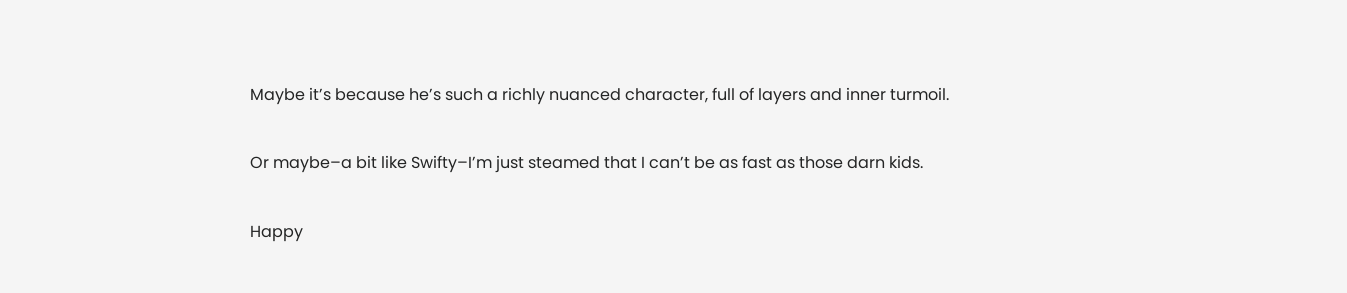Maybe it’s because he’s such a richly nuanced character, full of layers and inner turmoil.

Or maybe–a bit like Swifty–I’m just steamed that I can’t be as fast as those darn kids.

Happy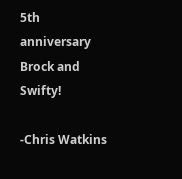5th anniversary Brock and Swifty!

-Chris Watkins